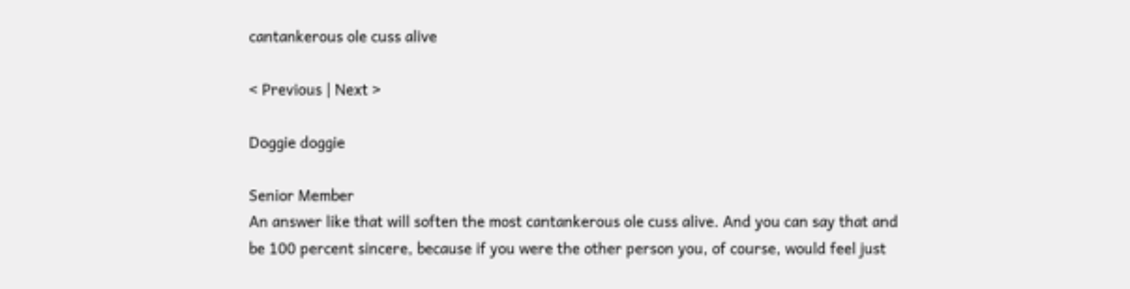cantankerous ole cuss alive

< Previous | Next >

Doggie doggie

Senior Member
An answer like that will soften the most cantankerous ole cuss alive. And you can say that and be 100 percent sincere, because if you were the other person you, of course, would feel just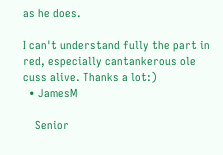as he does.

I can't understand fully the part in red, especially cantankerous ole cuss alive. Thanks a lot:)
  • JamesM

    Senior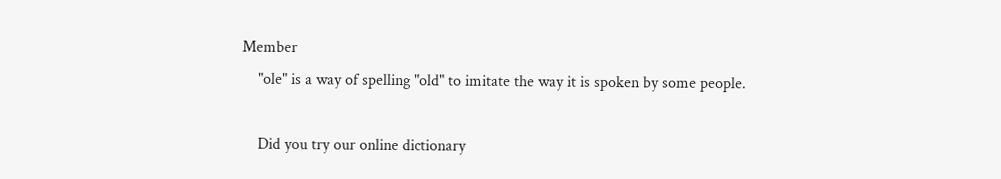Member
    "ole" is a way of spelling "old" to imitate the way it is spoken by some people.

    Did you try our online dictionary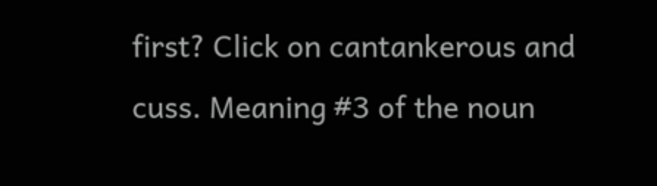first? Click on cantankerous and cuss. Meaning #3 of the noun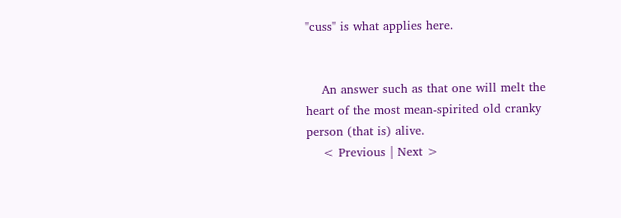"cuss" is what applies here.


    An answer such as that one will melt the heart of the most mean-spirited old cranky person (that is) alive.
    < Previous | Next >